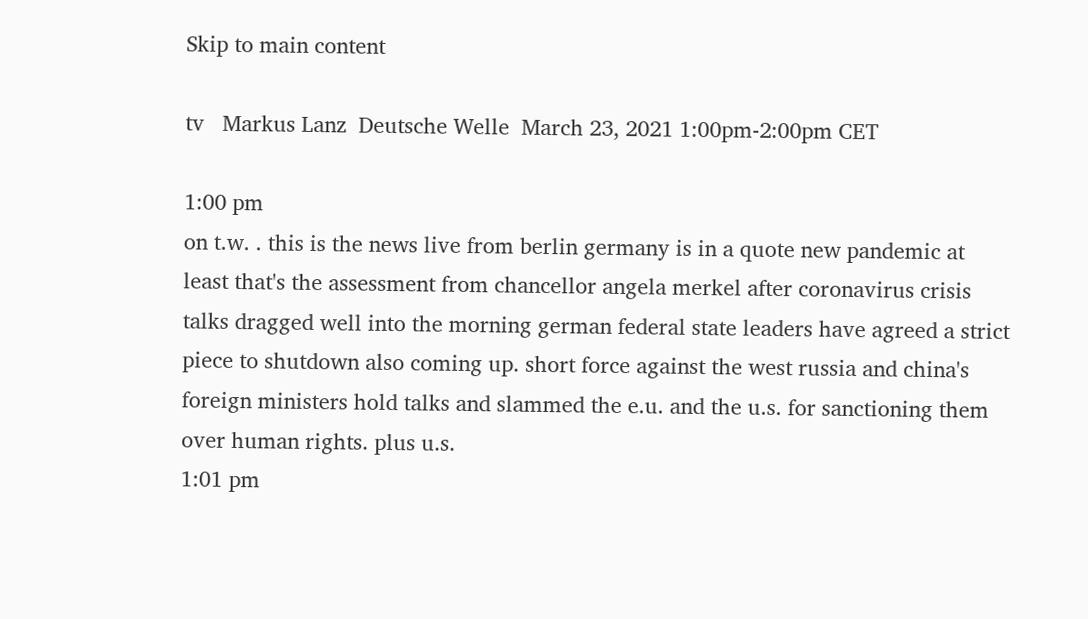Skip to main content

tv   Markus Lanz  Deutsche Welle  March 23, 2021 1:00pm-2:00pm CET

1:00 pm
on t.w. . this is the news live from berlin germany is in a quote new pandemic at least that's the assessment from chancellor angela merkel after coronavirus crisis talks dragged well into the morning german federal state leaders have agreed a strict piece to shutdown also coming up. short force against the west russia and china's foreign ministers hold talks and slammed the e.u. and the u.s. for sanctioning them over human rights. plus u.s.
1:01 pm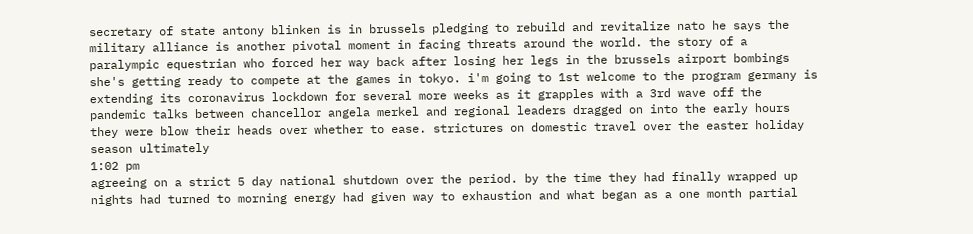secretary of state antony blinken is in brussels pledging to rebuild and revitalize nato he says the military alliance is another pivotal moment in facing threats around the world. the story of a paralympic equestrian who forced her way back after losing her legs in the brussels airport bombings she's getting ready to compete at the games in tokyo. i'm going to 1st welcome to the program germany is extending its coronavirus lockdown for several more weeks as it grapples with a 3rd wave off the pandemic talks between chancellor angela merkel and regional leaders dragged on into the early hours they were blow their heads over whether to ease. strictures on domestic travel over the easter holiday season ultimately
1:02 pm
agreeing on a strict 5 day national shutdown over the period. by the time they had finally wrapped up nights had turned to morning energy had given way to exhaustion and what began as a one month partial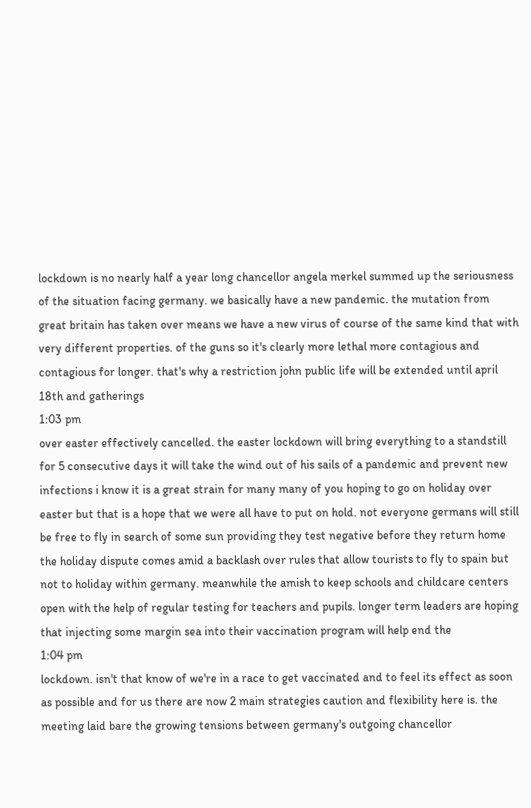lockdown is no nearly half a year long chancellor angela merkel summed up the seriousness of the situation facing germany. we basically have a new pandemic. the mutation from great britain has taken over means we have a new virus of course of the same kind that with very different properties. of the guns so it's clearly more lethal more contagious and contagious for longer. that's why a restriction john public life will be extended until april 18th and gatherings
1:03 pm
over easter effectively cancelled. the easter lockdown will bring everything to a standstill for 5 consecutive days it will take the wind out of his sails of a pandemic and prevent new infections i know it is a great strain for many many of you hoping to go on holiday over easter but that is a hope that we were all have to put on hold. not everyone germans will still be free to fly in search of some sun providing they test negative before they return home the holiday dispute comes amid a backlash over rules that allow tourists to fly to spain but not to holiday within germany. meanwhile the amish to keep schools and childcare centers open with the help of regular testing for teachers and pupils. longer term leaders are hoping that injecting some margin sea into their vaccination program will help end the
1:04 pm
lockdown. isn't that know of we're in a race to get vaccinated and to feel its effect as soon as possible and for us there are now 2 main strategies caution and flexibility here is. the meeting laid bare the growing tensions between germany's outgoing chancellor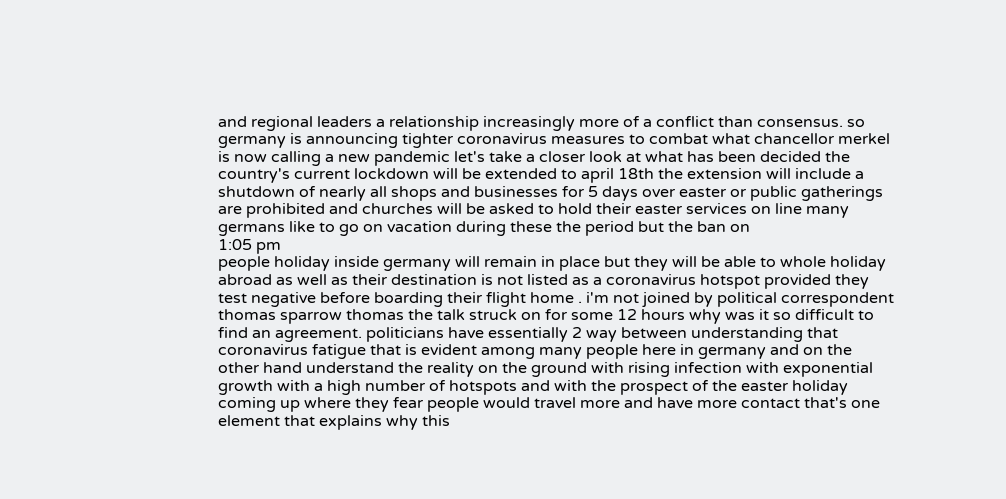and regional leaders a relationship increasingly more of a conflict than consensus. so germany is announcing tighter coronavirus measures to combat what chancellor merkel is now calling a new pandemic let's take a closer look at what has been decided the country's current lockdown will be extended to april 18th the extension will include a shutdown of nearly all shops and businesses for 5 days over easter or public gatherings are prohibited and churches will be asked to hold their easter services on line many germans like to go on vacation during these the period but the ban on
1:05 pm
people holiday inside germany will remain in place but they will be able to whole holiday abroad as well as their destination is not listed as a coronavirus hotspot provided they test negative before boarding their flight home . i'm not joined by political correspondent thomas sparrow thomas the talk struck on for some 12 hours why was it so difficult to find an agreement. politicians have essentially 2 way between understanding that coronavirus fatigue that is evident among many people here in germany and on the other hand understand the reality on the ground with rising infection with exponential growth with a high number of hotspots and with the prospect of the easter holiday coming up where they fear people would travel more and have more contact that's one element that explains why this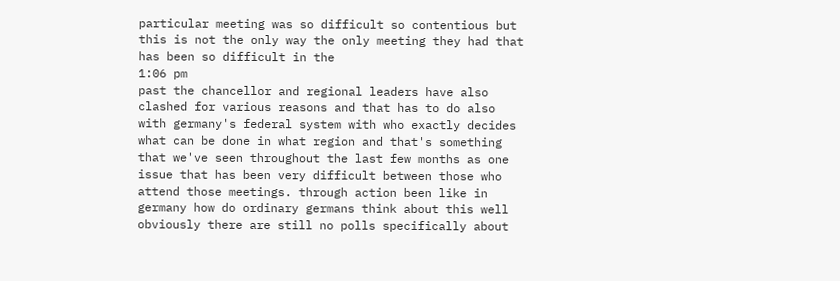particular meeting was so difficult so contentious but this is not the only way the only meeting they had that has been so difficult in the
1:06 pm
past the chancellor and regional leaders have also clashed for various reasons and that has to do also with germany's federal system with who exactly decides what can be done in what region and that's something that we've seen throughout the last few months as one issue that has been very difficult between those who attend those meetings. through action been like in germany how do ordinary germans think about this well obviously there are still no polls specifically about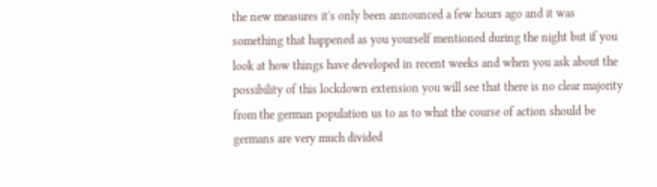the new measures it's only been announced a few hours ago and it was something that happened as you yourself mentioned during the night but if you look at how things have developed in recent weeks and when you ask about the possibility of this lockdown extension you will see that there is no clear majority from the german population us to as to what the course of action should be germans are very much divided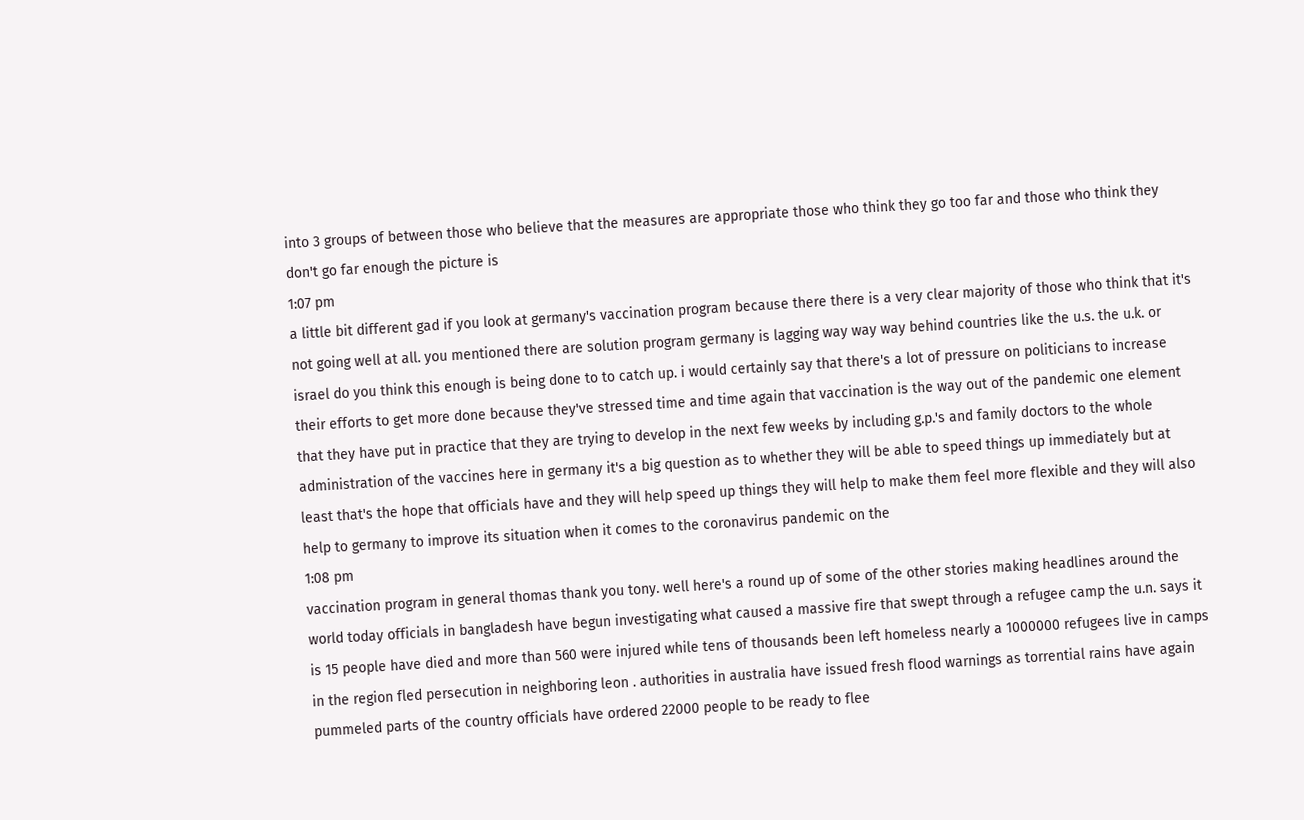into 3 groups of between those who believe that the measures are appropriate those who think they go too far and those who think they don't go far enough the picture is
1:07 pm
a little bit different gad if you look at germany's vaccination program because there there is a very clear majority of those who think that it's not going well at all. you mentioned there are solution program germany is lagging way way way behind countries like the u.s. the u.k. or israel do you think this enough is being done to to catch up. i would certainly say that there's a lot of pressure on politicians to increase their efforts to get more done because they've stressed time and time again that vaccination is the way out of the pandemic one element that they have put in practice that they are trying to develop in the next few weeks by including g.p.'s and family doctors to the whole administration of the vaccines here in germany it's a big question as to whether they will be able to speed things up immediately but at least that's the hope that officials have and they will help speed up things they will help to make them feel more flexible and they will also help to germany to improve its situation when it comes to the coronavirus pandemic on the
1:08 pm
vaccination program in general thomas thank you tony. well here's a round up of some of the other stories making headlines around the world today officials in bangladesh have begun investigating what caused a massive fire that swept through a refugee camp the u.n. says it is 15 people have died and more than 560 were injured while tens of thousands been left homeless nearly a 1000000 refugees live in camps in the region fled persecution in neighboring leon . authorities in australia have issued fresh flood warnings as torrential rains have again pummeled parts of the country officials have ordered 22000 people to be ready to flee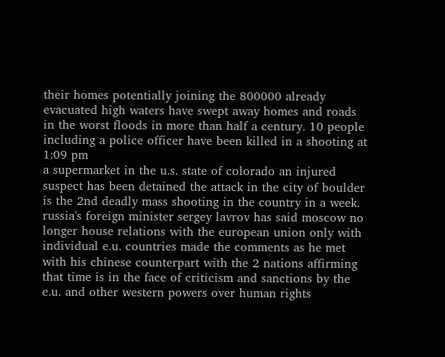their homes potentially joining the 800000 already evacuated high waters have swept away homes and roads in the worst floods in more than half a century. 10 people including a police officer have been killed in a shooting at
1:09 pm
a supermarket in the u.s. state of colorado an injured suspect has been detained the attack in the city of boulder is the 2nd deadly mass shooting in the country in a week. russia's foreign minister sergey lavrov has said moscow no longer house relations with the european union only with individual e.u. countries made the comments as he met with his chinese counterpart with the 2 nations affirming that time is in the face of criticism and sanctions by the e.u. and other western powers over human rights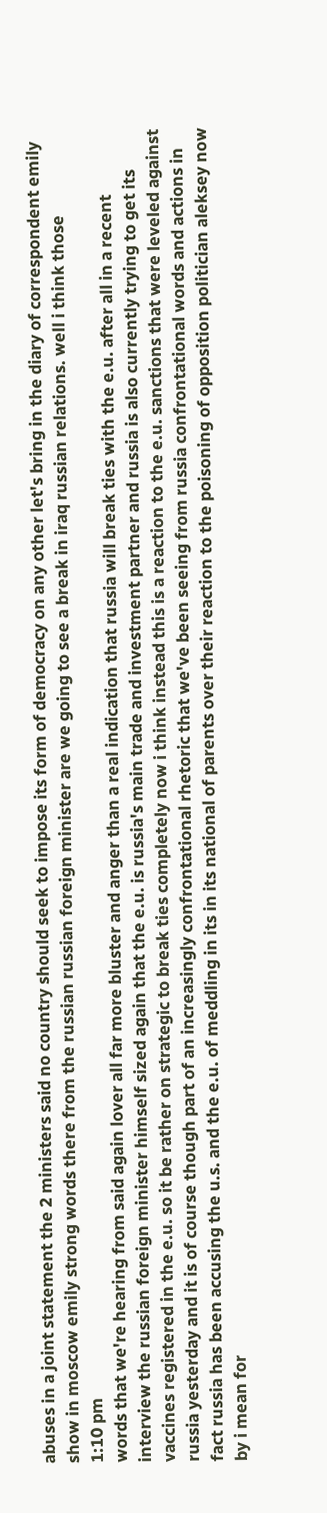abuses in a joint statement the 2 ministers said no country should seek to impose its form of democracy on any other let's bring in the diary of correspondent emily show in moscow emily strong words there from the russian russian foreign minister are we going to see a break in iraq russian relations. well i think those
1:10 pm
words that we're hearing from said again lover all far more bluster and anger than a real indication that russia will break ties with the e.u. after all in a recent interview the russian foreign minister himself sized again that the e.u. is russia's main trade and investment partner and russia is also currently trying to get its vaccines registered in the e.u. so it be rather on strategic to break ties completely now i think instead this is a reaction to the e.u. sanctions that were leveled against russia yesterday and it is of course though part of an increasingly confrontational rhetoric that we've been seeing from russia confrontational words and actions in fact russia has been accusing the u.s. and the e.u. of meddling in its in its national of parents over their reaction to the poisoning of opposition politician aleksey now by i mean for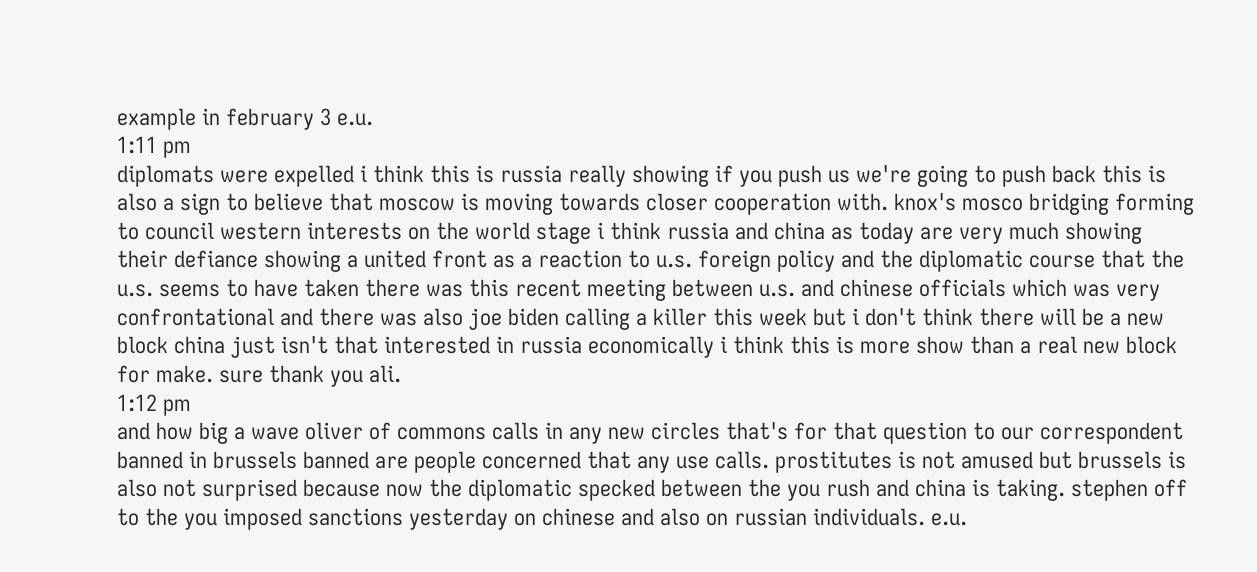example in february 3 e.u.
1:11 pm
diplomats were expelled i think this is russia really showing if you push us we're going to push back this is also a sign to believe that moscow is moving towards closer cooperation with. knox's mosco bridging forming to council western interests on the world stage i think russia and china as today are very much showing their defiance showing a united front as a reaction to u.s. foreign policy and the diplomatic course that the u.s. seems to have taken there was this recent meeting between u.s. and chinese officials which was very confrontational and there was also joe biden calling a killer this week but i don't think there will be a new block china just isn't that interested in russia economically i think this is more show than a real new block for make. sure thank you ali.
1:12 pm
and how big a wave oliver of commons calls in any new circles that's for that question to our correspondent banned in brussels banned are people concerned that any use calls. prostitutes is not amused but brussels is also not surprised because now the diplomatic specked between the you rush and china is taking. stephen off to the you imposed sanctions yesterday on chinese and also on russian individuals. e.u.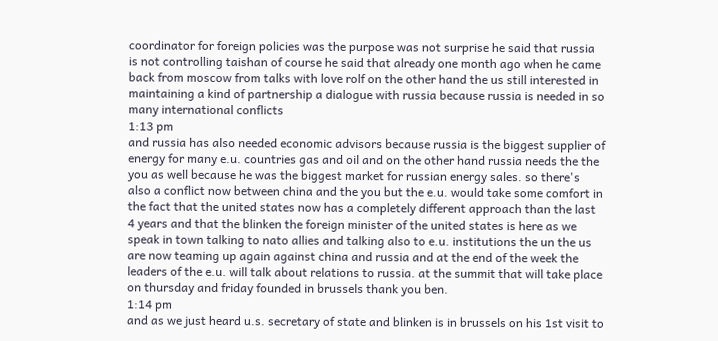coordinator for foreign policies was the purpose was not surprise he said that russia is not controlling taishan of course he said that already one month ago when he came back from moscow from talks with love rolf on the other hand the us still interested in maintaining a kind of partnership a dialogue with russia because russia is needed in so many international conflicts
1:13 pm
and russia has also needed economic advisors because russia is the biggest supplier of energy for many e.u. countries gas and oil and on the other hand russia needs the the you as well because he was the biggest market for russian energy sales. so there's also a conflict now between china and the you but the e.u. would take some comfort in the fact that the united states now has a completely different approach than the last 4 years and that the blinken the foreign minister of the united states is here as we speak in town talking to nato allies and talking also to e.u. institutions the un the us are now teaming up again against china and russia and at the end of the week the leaders of the e.u. will talk about relations to russia. at the summit that will take place on thursday and friday founded in brussels thank you ben.
1:14 pm
and as we just heard u.s. secretary of state and blinken is in brussels on his 1st visit to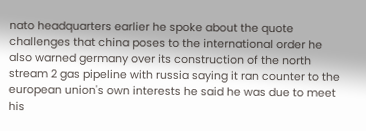nato headquarters earlier he spoke about the quote challenges that china poses to the international order he also warned germany over its construction of the north stream 2 gas pipeline with russia saying it ran counter to the european union's own interests he said he was due to meet his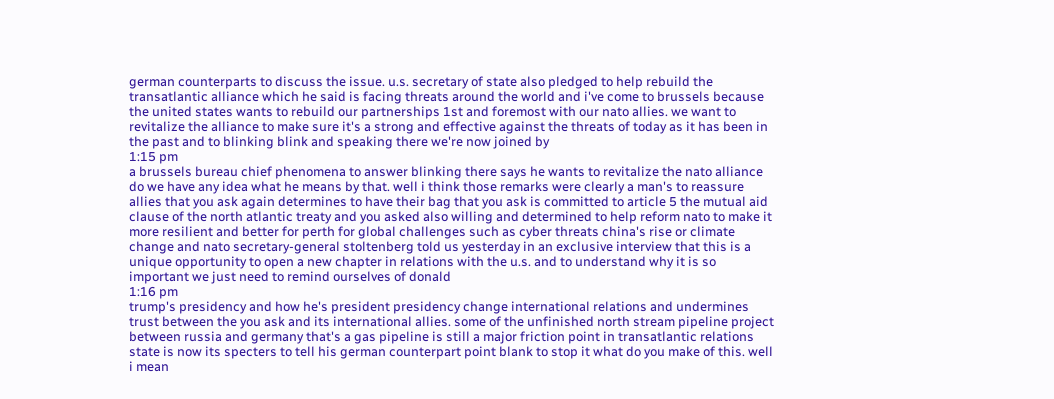german counterparts to discuss the issue. u.s. secretary of state also pledged to help rebuild the transatlantic alliance which he said is facing threats around the world and i've come to brussels because the united states wants to rebuild our partnerships 1st and foremost with our nato allies. we want to revitalize the alliance to make sure it's a strong and effective against the threats of today as it has been in the past and to blinking blink and speaking there we're now joined by
1:15 pm
a brussels bureau chief phenomena to answer blinking there says he wants to revitalize the nato alliance do we have any idea what he means by that. well i think those remarks were clearly a man's to reassure allies that you ask again determines to have their bag that you ask is committed to article 5 the mutual aid clause of the north atlantic treaty and you asked also willing and determined to help reform nato to make it more resilient and better for perth for global challenges such as cyber threats china's rise or climate change and nato secretary-general stoltenberg told us yesterday in an exclusive interview that this is a unique opportunity to open a new chapter in relations with the u.s. and to understand why it is so important we just need to remind ourselves of donald
1:16 pm
trump's presidency and how he's president presidency change international relations and undermines trust between the you ask and its international allies. some of the unfinished north stream pipeline project between russia and germany that's a gas pipeline is still a major friction point in transatlantic relations state is now its specters to tell his german counterpart point blank to stop it what do you make of this. well i mean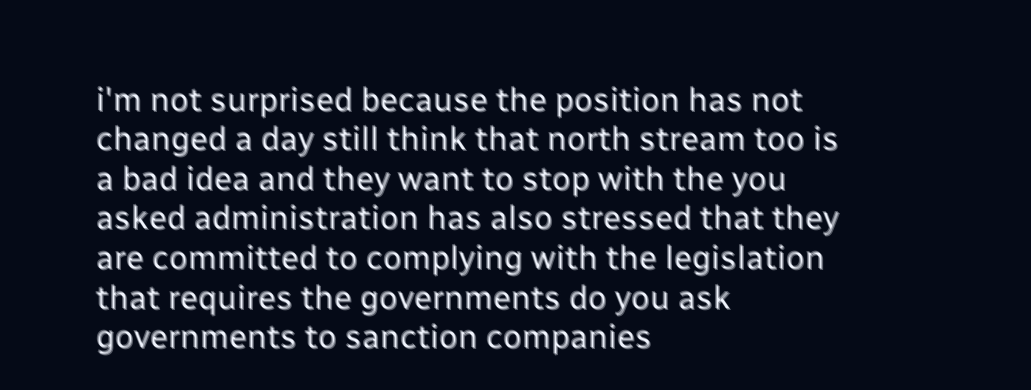i'm not surprised because the position has not changed a day still think that north stream too is a bad idea and they want to stop with the you asked administration has also stressed that they are committed to complying with the legislation that requires the governments do you ask governments to sanction companies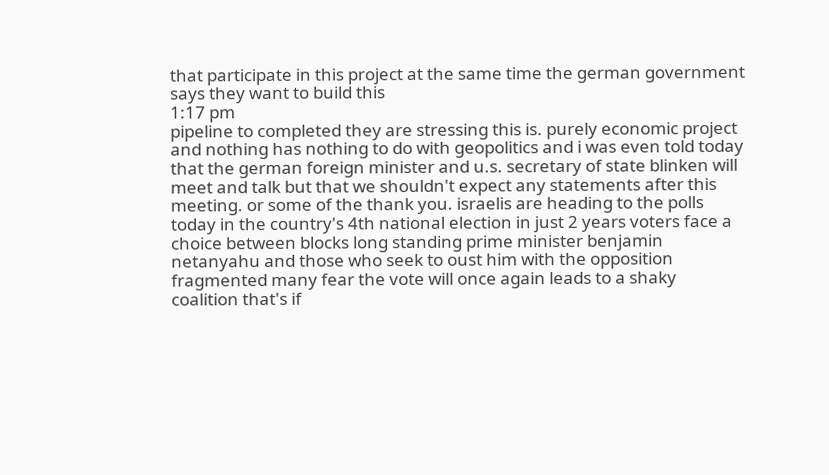that participate in this project at the same time the german government says they want to build this
1:17 pm
pipeline to completed they are stressing this is. purely economic project and nothing has nothing to do with geopolitics and i was even told today that the german foreign minister and u.s. secretary of state blinken will meet and talk but that we shouldn't expect any statements after this meeting. or some of the thank you. israelis are heading to the polls today in the country's 4th national election in just 2 years voters face a choice between blocks long standing prime minister benjamin netanyahu and those who seek to oust him with the opposition fragmented many fear the vote will once again leads to a shaky coalition that's if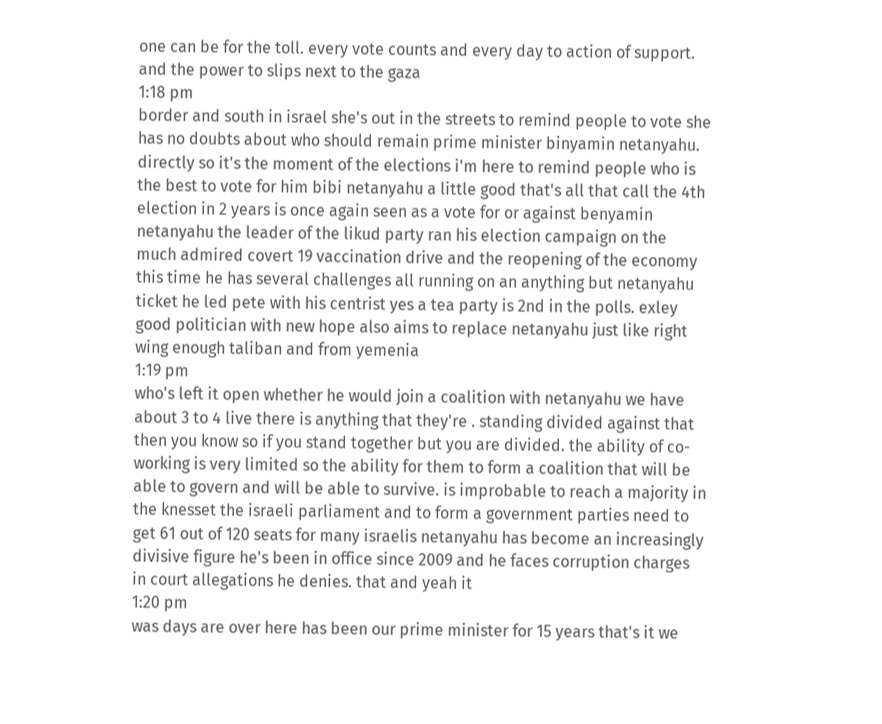one can be for the toll. every vote counts and every day to action of support. and the power to slips next to the gaza
1:18 pm
border and south in israel she's out in the streets to remind people to vote she has no doubts about who should remain prime minister binyamin netanyahu. directly so it's the moment of the elections i'm here to remind people who is the best to vote for him bibi netanyahu a little good that's all that call the 4th election in 2 years is once again seen as a vote for or against benyamin netanyahu the leader of the likud party ran his election campaign on the much admired covert 19 vaccination drive and the reopening of the economy this time he has several challenges all running on an anything but netanyahu ticket he led pete with his centrist yes a tea party is 2nd in the polls. exley good politician with new hope also aims to replace netanyahu just like right wing enough taliban and from yemenia
1:19 pm
who's left it open whether he would join a coalition with netanyahu we have about 3 to 4 live there is anything that they're . standing divided against that then you know so if you stand together but you are divided. the ability of co-working is very limited so the ability for them to form a coalition that will be able to govern and will be able to survive. is improbable to reach a majority in the knesset the israeli parliament and to form a government parties need to get 61 out of 120 seats for many israelis netanyahu has become an increasingly divisive figure he's been in office since 2009 and he faces corruption charges in court allegations he denies. that and yeah it
1:20 pm
was days are over here has been our prime minister for 15 years that's it we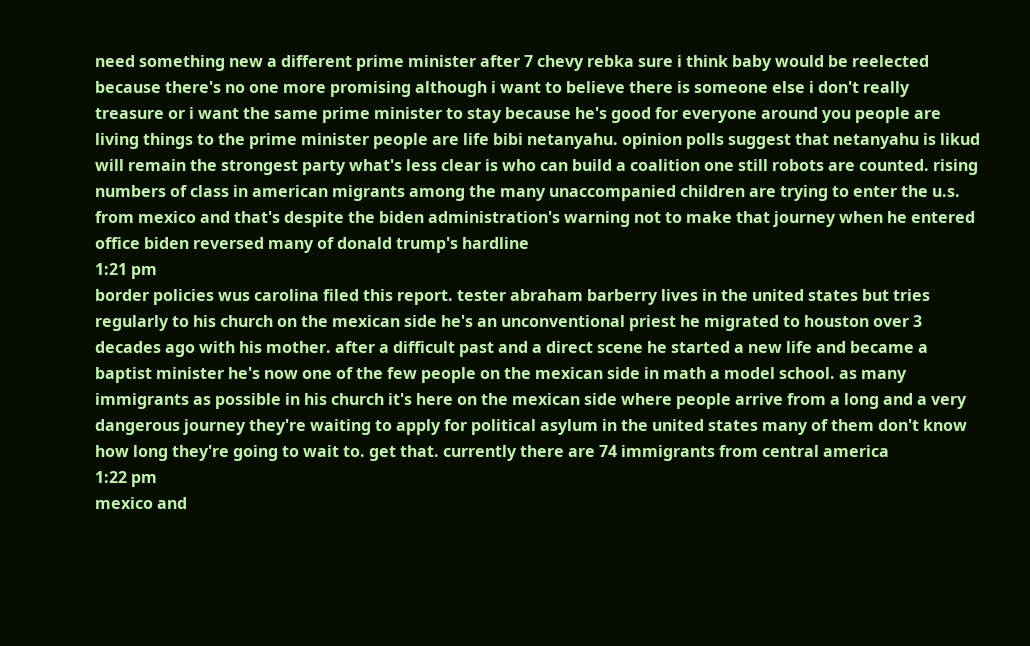need something new a different prime minister after 7 chevy rebka sure i think baby would be reelected because there's no one more promising although i want to believe there is someone else i don't really treasure or i want the same prime minister to stay because he's good for everyone around you people are living things to the prime minister people are life bibi netanyahu. opinion polls suggest that netanyahu is likud will remain the strongest party what's less clear is who can build a coalition one still robots are counted. rising numbers of class in american migrants among the many unaccompanied children are trying to enter the u.s. from mexico and that's despite the biden administration's warning not to make that journey when he entered office biden reversed many of donald trump's hardline
1:21 pm
border policies wus carolina filed this report. tester abraham barberry lives in the united states but tries regularly to his church on the mexican side he's an unconventional priest he migrated to houston over 3 decades ago with his mother. after a difficult past and a direct scene he started a new life and became a baptist minister he's now one of the few people on the mexican side in math a model school. as many immigrants as possible in his church it's here on the mexican side where people arrive from a long and a very dangerous journey they're waiting to apply for political asylum in the united states many of them don't know how long they're going to wait to. get that. currently there are 74 immigrants from central america
1:22 pm
mexico and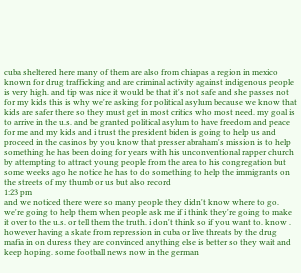cuba sheltered here many of them are also from chiapas a region in mexico known for drug trafficking and are criminal activity against indigenous people is very high. and tip was nice it would be that it's not safe and she passes not for my kids this is why we're asking for political asylum because we know that kids are safer there so they must get in most critics who most need. my goal is to arrive in the u.s. and be granted political asylum to have freedom and peace for me and my kids and i trust the president biden is going to help us and proceed in the casinos by you know that presser abraham's mission is to help something he has been doing for years with his unconventional rapper church by attempting to attract young people from the area to his congregation but some weeks ago he notice he has to do something to help the immigrants on the streets of my thumb or us but also record
1:23 pm
and we noticed there were so many people they didn't know where to go. we're going to help them when people ask me if i think they're going to make it over to the u.s. or tell them the truth. i don't think so if you want to. know . however having a skate from repression in cuba or live threats by the drug mafia in on duress they are convinced anything else is better so they wait and keep hoping. some football news now in the german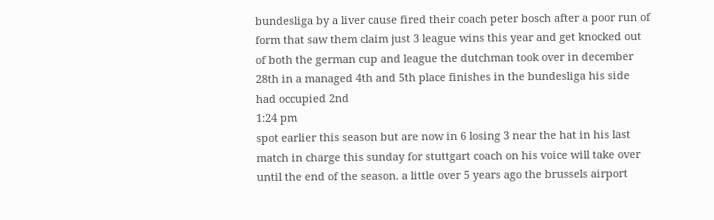bundesliga by a liver cause fired their coach peter bosch after a poor run of form that saw them claim just 3 league wins this year and get knocked out of both the german cup and league the dutchman took over in december 28th in a managed 4th and 5th place finishes in the bundesliga his side had occupied 2nd
1:24 pm
spot earlier this season but are now in 6 losing 3 near the hat in his last match in charge this sunday for stuttgart coach on his voice will take over until the end of the season. a little over 5 years ago the brussels airport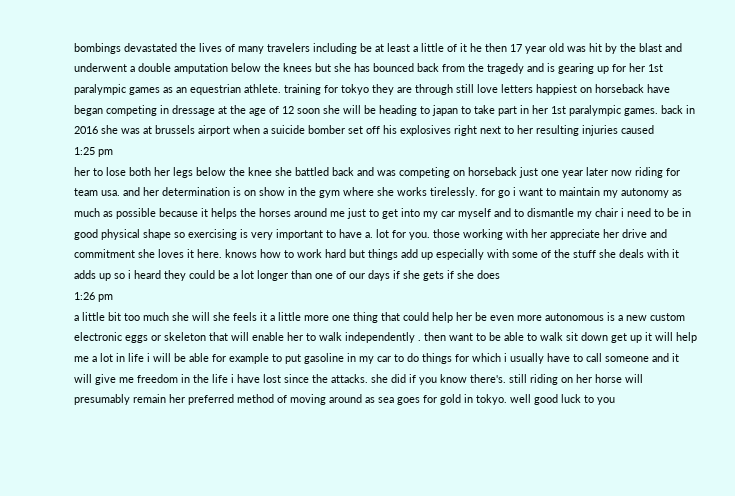bombings devastated the lives of many travelers including be at least a little of it he then 17 year old was hit by the blast and underwent a double amputation below the knees but she has bounced back from the tragedy and is gearing up for her 1st paralympic games as an equestrian athlete. training for tokyo they are through still love letters happiest on horseback have began competing in dressage at the age of 12 soon she will be heading to japan to take part in her 1st paralympic games. back in 2016 she was at brussels airport when a suicide bomber set off his explosives right next to her resulting injuries caused
1:25 pm
her to lose both her legs below the knee she battled back and was competing on horseback just one year later now riding for team usa. and her determination is on show in the gym where she works tirelessly. for go i want to maintain my autonomy as much as possible because it helps the horses around me just to get into my car myself and to dismantle my chair i need to be in good physical shape so exercising is very important to have a. lot for you. those working with her appreciate her drive and commitment she loves it here. knows how to work hard but things add up especially with some of the stuff she deals with it adds up so i heard they could be a lot longer than one of our days if she gets if she does
1:26 pm
a little bit too much she will she feels it a little more one thing that could help her be even more autonomous is a new custom electronic eggs or skeleton that will enable her to walk independently . then want to be able to walk sit down get up it will help me a lot in life i will be able for example to put gasoline in my car to do things for which i usually have to call someone and it will give me freedom in the life i have lost since the attacks. she did if you know there's. still riding on her horse will presumably remain her preferred method of moving around as sea goes for gold in tokyo. well good luck to you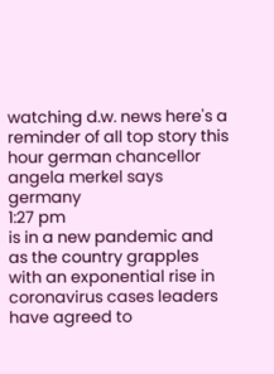watching d.w. news here's a reminder of all top story this hour german chancellor angela merkel says germany
1:27 pm
is in a new pandemic and as the country grapples with an exponential rise in coronavirus cases leaders have agreed to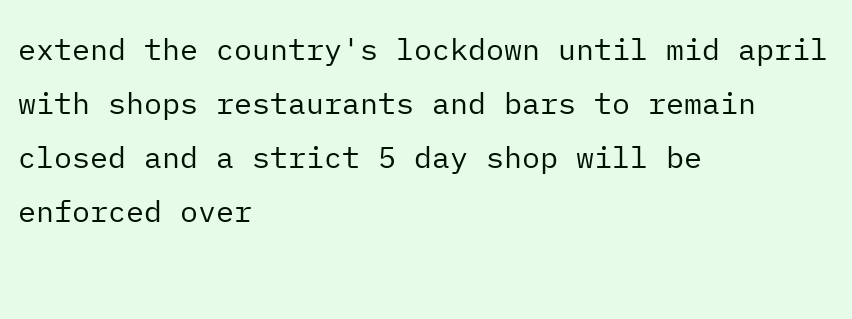extend the country's lockdown until mid april with shops restaurants and bars to remain closed and a strict 5 day shop will be enforced over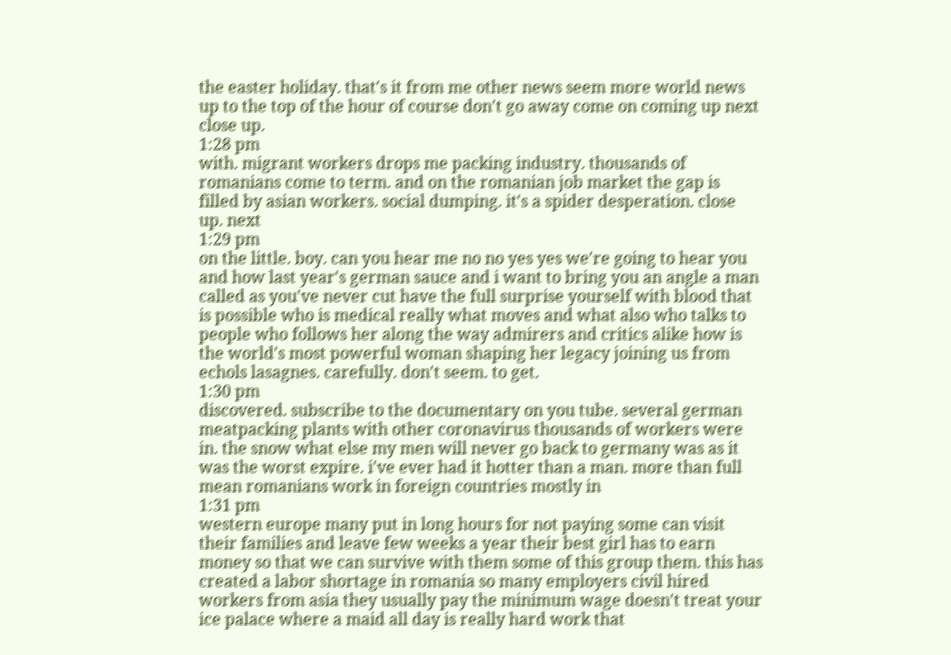the easter holiday. that's it from me other news seem more world news up to the top of the hour of course don't go away come on coming up next close up.
1:28 pm
with. migrant workers drops me packing industry. thousands of romanians come to term. and on the romanian job market the gap is filled by asian workers. social dumping. it's a spider desperation. close up. next
1:29 pm
on the little. boy. can you hear me no no yes yes we're going to hear you and how last year's german sauce and i want to bring you an angle a man called as you've never cut have the full surprise yourself with blood that is possible who is medical really what moves and what also who talks to people who follows her along the way admirers and critics alike how is the world's most powerful woman shaping her legacy joining us from echols lasagnes. carefully. don't seem. to get.
1:30 pm
discovered. subscribe to the documentary on you tube. several german meatpacking plants with other coronavirus thousands of workers were in. the snow what else my men will never go back to germany was as it was the worst expire. i've ever had it hotter than a man. more than full mean romanians work in foreign countries mostly in
1:31 pm
western europe many put in long hours for not paying some can visit their families and leave few weeks a year their best girl has to earn money so that we can survive with them some of this group them. this has created a labor shortage in romania so many employers civil hired workers from asia they usually pay the minimum wage doesn't treat your ice palace where a maid all day is really hard work that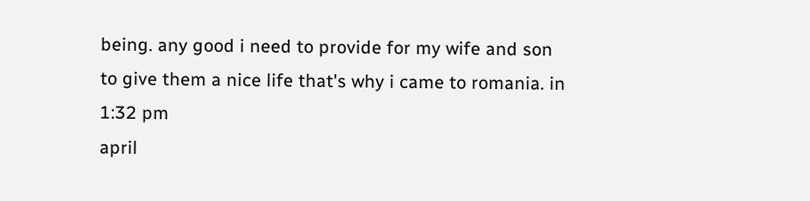being. any good i need to provide for my wife and son to give them a nice life that's why i came to romania. in
1:32 pm
april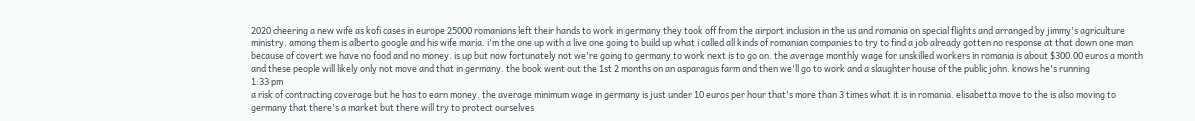2020 cheering a new wife as kofi cases in europe 25000 romanians left their hands to work in germany they took off from the airport inclusion in the us and romania on special flights and arranged by jimmy's agriculture ministry. among them is alberto google and his wife maria. i'm the one up with a live one going to build up what i called all kinds of romanian companies to try to find a job already gotten no response at that down one man because of covert we have no food and no money. is up but now fortunately not we're going to germany to work next is to go on. the average monthly wage for unskilled workers in romania is about $300.00 euros a month and these people will likely only not move and that in germany. the book went out the 1st 2 months on an asparagus farm and then we'll go to work and a slaughter house of the public john. knows he's running
1:33 pm
a risk of contracting coverage but he has to earn money. the average minimum wage in germany is just under 10 euros per hour that's more than 3 times what it is in romania. elisabetta move to the is also moving to germany that there's a market but there will try to protect ourselves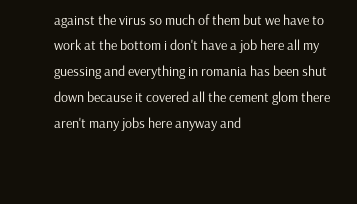against the virus so much of them but we have to work at the bottom i don't have a job here all my guessing and everything in romania has been shut down because it covered all the cement glom there aren't many jobs here anyway and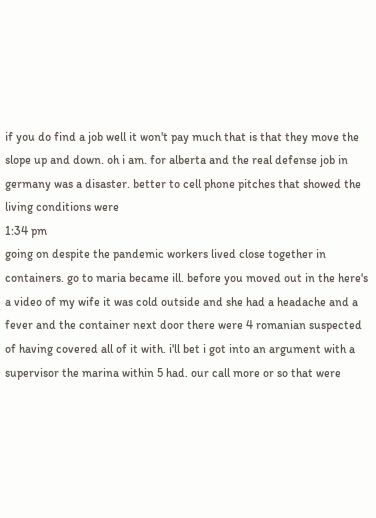if you do find a job well it won't pay much that is that they move the slope up and down. oh i am. for alberta and the real defense job in germany was a disaster. better to cell phone pitches that showed the living conditions were
1:34 pm
going on despite the pandemic workers lived close together in containers. go to maria became ill. before you moved out in the here's a video of my wife it was cold outside and she had a headache and a fever and the container next door there were 4 romanian suspected of having covered all of it with. i'll bet i got into an argument with a supervisor the marina within 5 had. our call more or so that were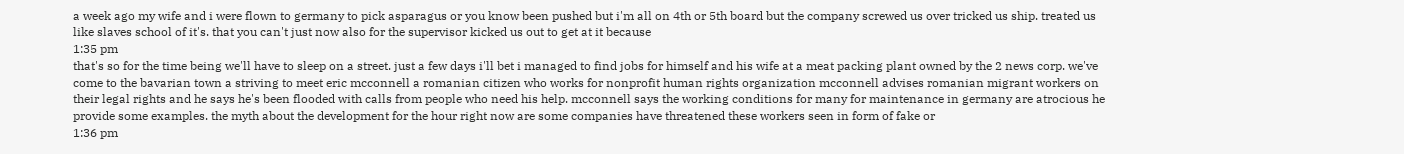a week ago my wife and i were flown to germany to pick asparagus or you know been pushed but i'm all on 4th or 5th board but the company screwed us over tricked us ship. treated us like slaves school of it's. that you can't just now also for the supervisor kicked us out to get at it because
1:35 pm
that's so for the time being we'll have to sleep on a street. just a few days i'll bet i managed to find jobs for himself and his wife at a meat packing plant owned by the 2 news corp. we've come to the bavarian town a striving to meet eric mcconnell a romanian citizen who works for nonprofit human rights organization mcconnell advises romanian migrant workers on their legal rights and he says he's been flooded with calls from people who need his help. mcconnell says the working conditions for many for maintenance in germany are atrocious he provide some examples. the myth about the development for the hour right now are some companies have threatened these workers seen in form of fake or
1:36 pm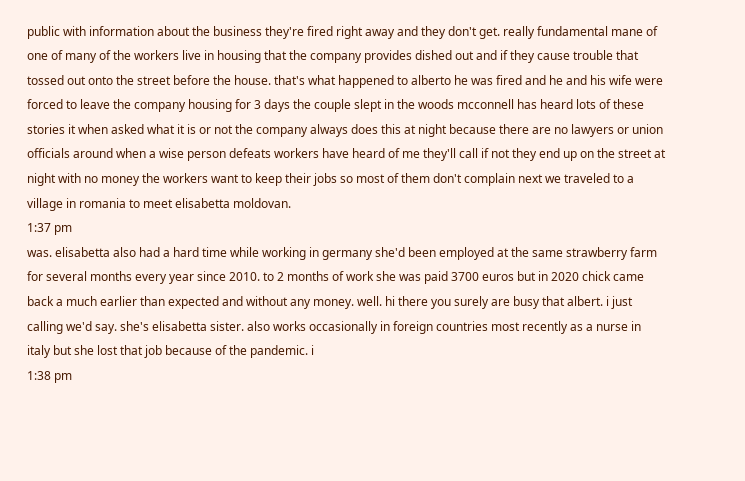public with information about the business they're fired right away and they don't get. really fundamental mane of one of many of the workers live in housing that the company provides dished out and if they cause trouble that tossed out onto the street before the house. that's what happened to alberto he was fired and he and his wife were forced to leave the company housing for 3 days the couple slept in the woods mcconnell has heard lots of these stories it when asked what it is or not the company always does this at night because there are no lawyers or union officials around when a wise person defeats workers have heard of me they'll call if not they end up on the street at night with no money the workers want to keep their jobs so most of them don't complain next we traveled to a village in romania to meet elisabetta moldovan.
1:37 pm
was. elisabetta also had a hard time while working in germany she'd been employed at the same strawberry farm for several months every year since 2010. to 2 months of work she was paid 3700 euros but in 2020 chick came back a much earlier than expected and without any money. well. hi there you surely are busy that albert. i just calling we'd say. she's elisabetta sister. also works occasionally in foreign countries most recently as a nurse in italy but she lost that job because of the pandemic. i
1:38 pm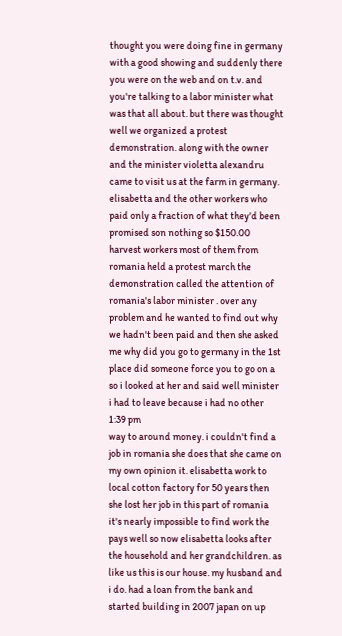thought you were doing fine in germany with a good showing and suddenly there you were on the web and on t.v. and you're talking to a labor minister what was that all about. but there was thought well we organized a protest demonstration. along with the owner and the minister violetta alexandru came to visit us at the farm in germany. elisabetta and the other workers who paid only a fraction of what they'd been promised son nothing so $150.00 harvest workers most of them from romania held a protest march the demonstration called the attention of romania's labor minister . over any problem and he wanted to find out why we hadn't been paid and then she asked me why did you go to germany in the 1st place did someone force you to go on a so i looked at her and said well minister i had to leave because i had no other
1:39 pm
way to around money. i couldn't find a job in romania she does that she came on my own opinion it. elisabetta work to local cotton factory for 50 years then she lost her job in this part of romania it's nearly impossible to find work the pays well so now elisabetta looks after the household and her grandchildren. as like us this is our house. my husband and i do. had a loan from the bank and started building in 2007 japan on up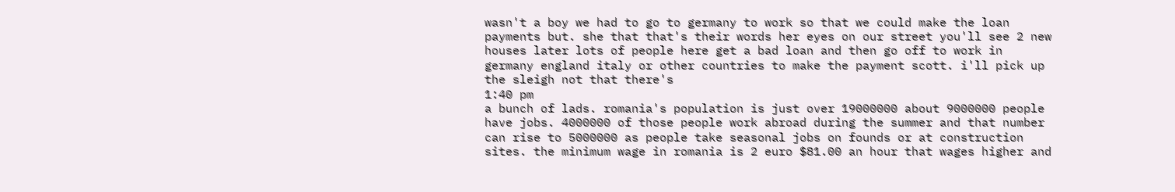wasn't a boy we had to go to germany to work so that we could make the loan payments but. she that that's their words her eyes on our street you'll see 2 new houses later lots of people here get a bad loan and then go off to work in germany england italy or other countries to make the payment scott. i'll pick up the sleigh not that there's
1:40 pm
a bunch of lads. romania's population is just over 19000000 about 9000000 people have jobs. 4000000 of those people work abroad during the summer and that number can rise to 5000000 as people take seasonal jobs on founds or at construction sites. the minimum wage in romania is 2 euro $81.00 an hour that wages higher and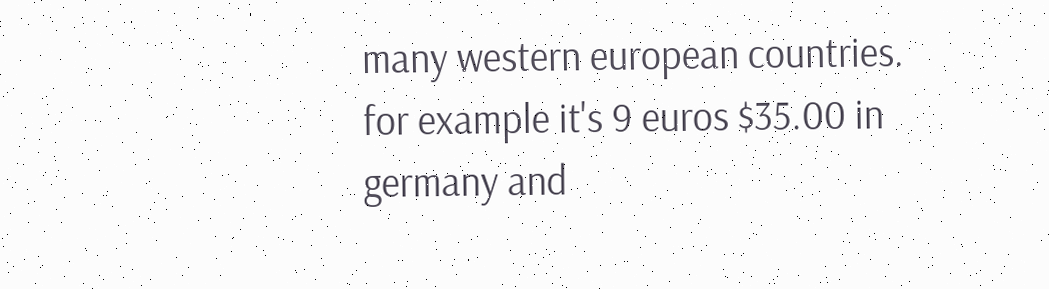many western european countries. for example it's 9 euros $35.00 in germany and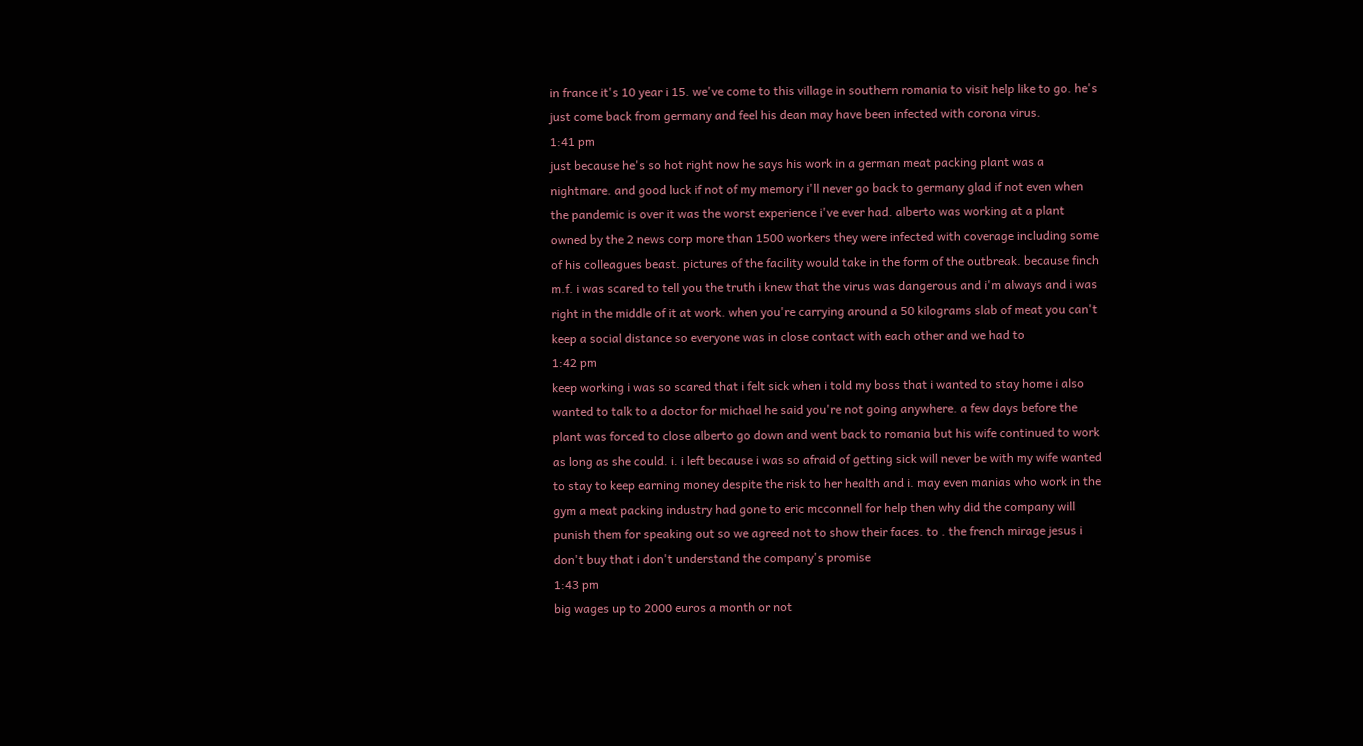in france it's 10 year i 15. we've come to this village in southern romania to visit help like to go. he's just come back from germany and feel his dean may have been infected with corona virus.
1:41 pm
just because he's so hot right now he says his work in a german meat packing plant was a nightmare. and good luck if not of my memory i'll never go back to germany glad if not even when the pandemic is over it was the worst experience i've ever had. alberto was working at a plant owned by the 2 news corp more than 1500 workers they were infected with coverage including some of his colleagues beast. pictures of the facility would take in the form of the outbreak. because finch m.f. i was scared to tell you the truth i knew that the virus was dangerous and i'm always and i was right in the middle of it at work. when you're carrying around a 50 kilograms slab of meat you can't keep a social distance so everyone was in close contact with each other and we had to
1:42 pm
keep working i was so scared that i felt sick when i told my boss that i wanted to stay home i also wanted to talk to a doctor for michael he said you're not going anywhere. a few days before the plant was forced to close alberto go down and went back to romania but his wife continued to work as long as she could. i. i left because i was so afraid of getting sick will never be with my wife wanted to stay to keep earning money despite the risk to her health and i. may even manias who work in the gym a meat packing industry had gone to eric mcconnell for help then why did the company will punish them for speaking out so we agreed not to show their faces. to . the french mirage jesus i don't buy that i don't understand the company's promise
1:43 pm
big wages up to 2000 euros a month or not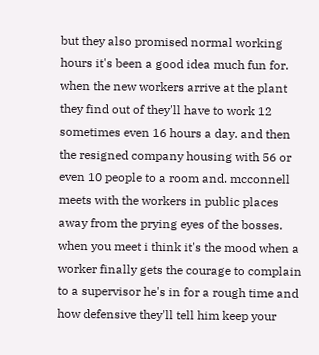but they also promised normal working hours it's been a good idea much fun for. when the new workers arrive at the plant they find out of they'll have to work 12 sometimes even 16 hours a day. and then the resigned company housing with 56 or even 10 people to a room and. mcconnell meets with the workers in public places away from the prying eyes of the bosses. when you meet i think it's the mood when a worker finally gets the courage to complain to a supervisor he's in for a rough time and how defensive they'll tell him keep your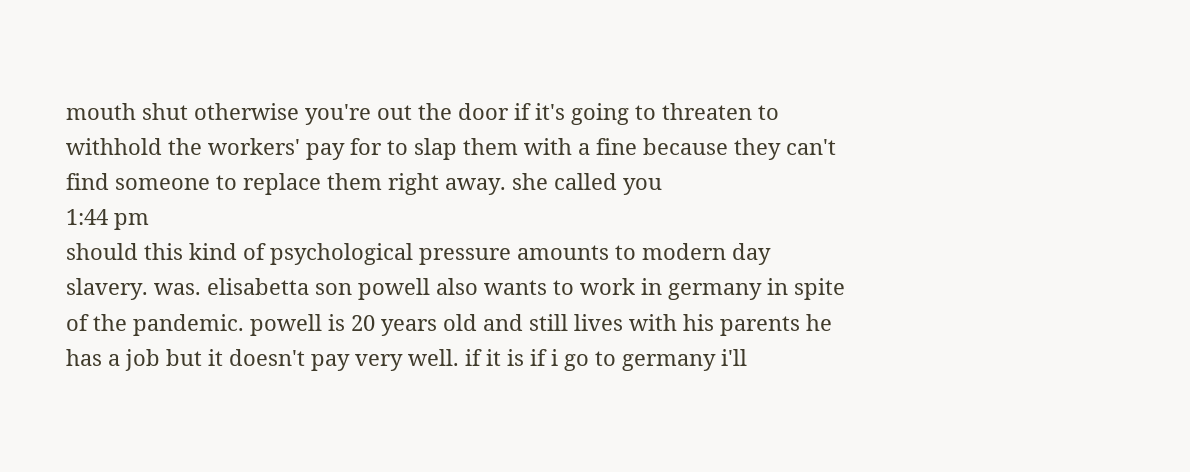mouth shut otherwise you're out the door if it's going to threaten to withhold the workers' pay for to slap them with a fine because they can't find someone to replace them right away. she called you
1:44 pm
should this kind of psychological pressure amounts to modern day slavery. was. elisabetta son powell also wants to work in germany in spite of the pandemic. powell is 20 years old and still lives with his parents he has a job but it doesn't pay very well. if it is if i go to germany i'll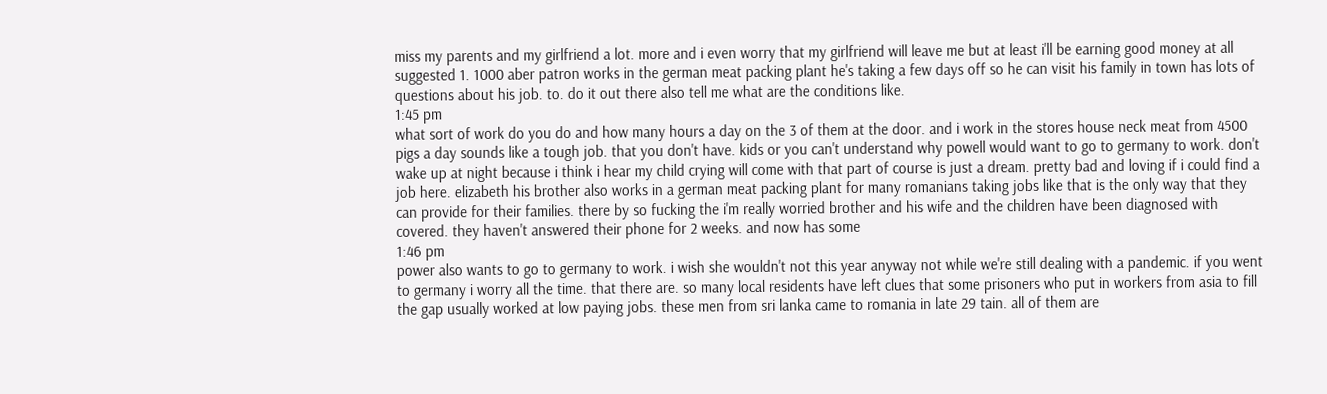miss my parents and my girlfriend a lot. more and i even worry that my girlfriend will leave me but at least i'll be earning good money at all suggested 1. 1000 aber patron works in the german meat packing plant he's taking a few days off so he can visit his family in town has lots of questions about his job. to. do it out there also tell me what are the conditions like.
1:45 pm
what sort of work do you do and how many hours a day on the 3 of them at the door. and i work in the stores house neck meat from 4500 pigs a day sounds like a tough job. that you don't have. kids or you can't understand why powell would want to go to germany to work. don't wake up at night because i think i hear my child crying will come with that part of course is just a dream. pretty bad and loving if i could find a job here. elizabeth his brother also works in a german meat packing plant for many romanians taking jobs like that is the only way that they can provide for their families. there by so fucking the i'm really worried brother and his wife and the children have been diagnosed with covered. they haven't answered their phone for 2 weeks. and now has some
1:46 pm
power also wants to go to germany to work. i wish she wouldn't not this year anyway not while we're still dealing with a pandemic. if you went to germany i worry all the time. that there are. so many local residents have left clues that some prisoners who put in workers from asia to fill the gap usually worked at low paying jobs. these men from sri lanka came to romania in late 29 tain. all of them are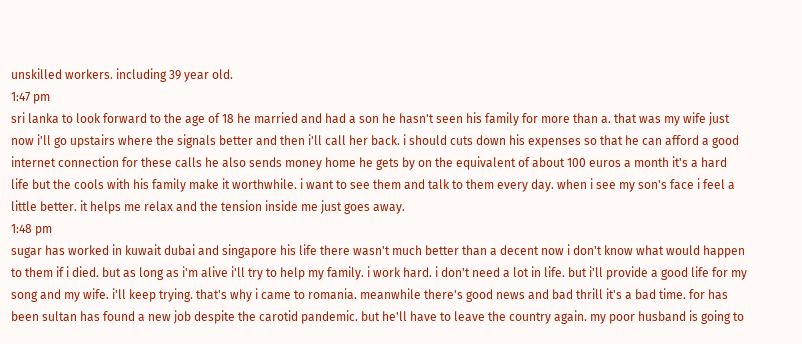unskilled workers. including 39 year old.
1:47 pm
sri lanka to look forward to the age of 18 he married and had a son he hasn't seen his family for more than a. that was my wife just now i'll go upstairs where the signals better and then i'll call her back. i should cuts down his expenses so that he can afford a good internet connection for these calls he also sends money home he gets by on the equivalent of about 100 euros a month it's a hard life but the cools with his family make it worthwhile. i want to see them and talk to them every day. when i see my son's face i feel a little better. it helps me relax and the tension inside me just goes away.
1:48 pm
sugar has worked in kuwait dubai and singapore his life there wasn't much better than a decent now i don't know what would happen to them if i died. but as long as i'm alive i'll try to help my family. i work hard. i don't need a lot in life. but i'll provide a good life for my song and my wife. i'll keep trying. that's why i came to romania. meanwhile there's good news and bad thrill it's a bad time. for has been sultan has found a new job despite the carotid pandemic. but he'll have to leave the country again. my poor husband is going to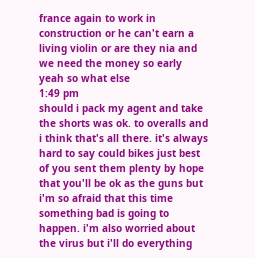france again to work in construction or he can't earn a living violin or are they nia and we need the money so early yeah so what else
1:49 pm
should i pack my agent and take the shorts was ok. to overalls and i think that's all there. it's always hard to say could bikes just best of you sent them plenty by hope that you'll be ok as the guns but i'm so afraid that this time something bad is going to happen. i'm also worried about the virus but i'll do everything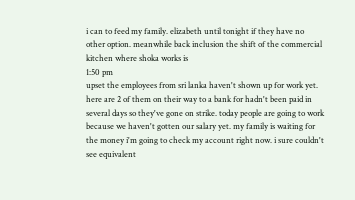i can to feed my family. elizabeth until tonight if they have no other option. meanwhile back inclusion the shift of the commercial kitchen where shoka works is
1:50 pm
upset the employees from sri lanka haven't shown up for work yet. here are 2 of them on their way to a bank for hadn't been paid in several days so they've gone on strike. today people are going to work because we haven't gotten our salary yet. my family is waiting for the money i'm going to check my account right now. i sure couldn't see equivalent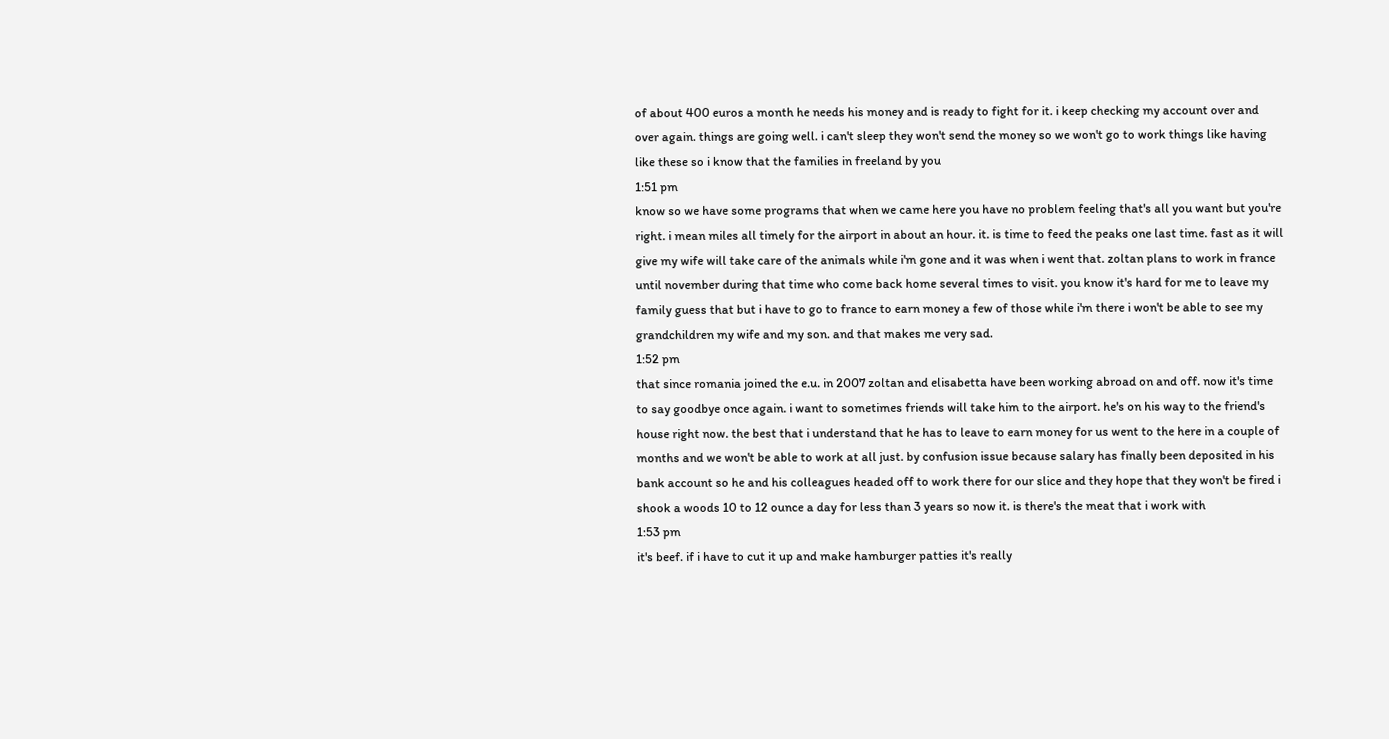of about 400 euros a month he needs his money and is ready to fight for it. i keep checking my account over and over again. things are going well. i can't sleep they won't send the money so we won't go to work things like having like these so i know that the families in freeland by you
1:51 pm
know so we have some programs that when we came here you have no problem feeling that's all you want but you're right. i mean miles all timely for the airport in about an hour. it. is time to feed the peaks one last time. fast as it will give my wife will take care of the animals while i'm gone and it was when i went that. zoltan plans to work in france until november during that time who come back home several times to visit. you know it's hard for me to leave my family guess that but i have to go to france to earn money a few of those while i'm there i won't be able to see my grandchildren my wife and my son. and that makes me very sad.
1:52 pm
that since romania joined the e.u. in 2007 zoltan and elisabetta have been working abroad on and off. now it's time to say goodbye once again. i want to sometimes friends will take him to the airport. he's on his way to the friend's house right now. the best that i understand that he has to leave to earn money for us went to the here in a couple of months and we won't be able to work at all just. by confusion issue because salary has finally been deposited in his bank account so he and his colleagues headed off to work there for our slice and they hope that they won't be fired i shook a woods 10 to 12 ounce a day for less than 3 years so now it. is there's the meat that i work with
1:53 pm
it's beef. if i have to cut it up and make hamburger patties it's really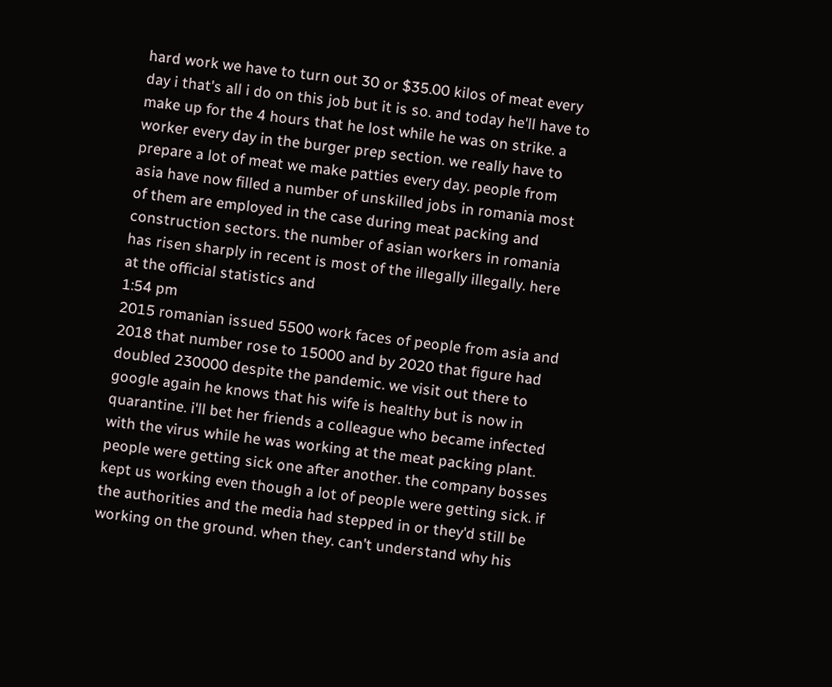hard work we have to turn out 30 or $35.00 kilos of meat every day i that's all i do on this job but it is so. and today he'll have to make up for the 4 hours that he lost while he was on strike. a worker every day in the burger prep section. we really have to prepare a lot of meat we make patties every day. people from asia have now filled a number of unskilled jobs in romania most of them are employed in the case during meat packing and construction sectors. the number of asian workers in romania has risen sharply in recent is most of the illegally illegally. here at the official statistics and
1:54 pm
2015 romanian issued 5500 work faces of people from asia and 2018 that number rose to 15000 and by 2020 that figure had doubled 230000 despite the pandemic. we visit out there to google again he knows that his wife is healthy but is now in quarantine. i'll bet her friends a colleague who became infected with the virus while he was working at the meat packing plant. people were getting sick one after another. the company bosses kept us working even though a lot of people were getting sick. if the authorities and the media had stepped in or they'd still be working on the ground. when they. can't understand why his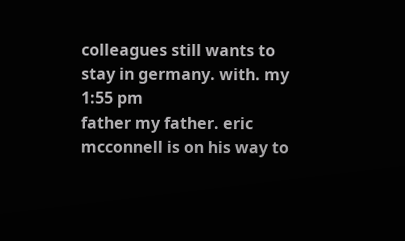colleagues still wants to stay in germany. with. my
1:55 pm
father my father. eric mcconnell is on his way to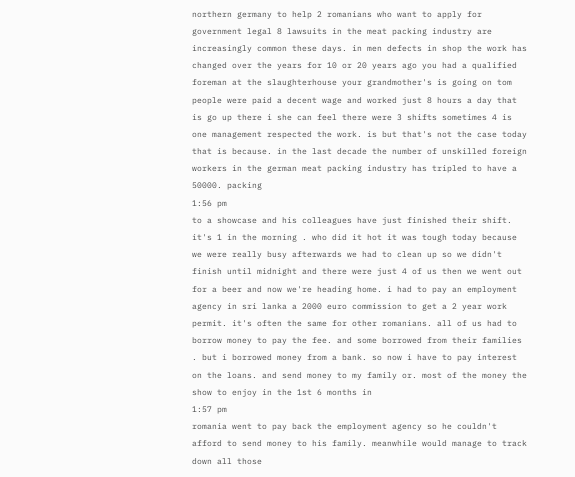northern germany to help 2 romanians who want to apply for government legal 8 lawsuits in the meat packing industry are increasingly common these days. in men defects in shop the work has changed over the years for 10 or 20 years ago you had a qualified foreman at the slaughterhouse your grandmother's is going on tom people were paid a decent wage and worked just 8 hours a day that is go up there i she can feel there were 3 shifts sometimes 4 is one management respected the work. is but that's not the case today that is because. in the last decade the number of unskilled foreign workers in the german meat packing industry has tripled to have a 50000. packing
1:56 pm
to a showcase and his colleagues have just finished their shift. it's 1 in the morning . who did it hot it was tough today because we were really busy afterwards we had to clean up so we didn't finish until midnight and there were just 4 of us then we went out for a beer and now we're heading home. i had to pay an employment agency in sri lanka a 2000 euro commission to get a 2 year work permit. it's often the same for other romanians. all of us had to borrow money to pay the fee. and some borrowed from their families . but i borrowed money from a bank. so now i have to pay interest on the loans. and send money to my family or. most of the money the show to enjoy in the 1st 6 months in
1:57 pm
romania went to pay back the employment agency so he couldn't afford to send money to his family. meanwhile would manage to track down all those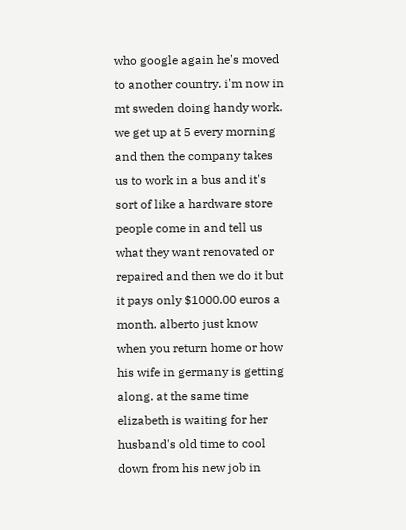who google again he's moved to another country. i'm now in mt sweden doing handy work. we get up at 5 every morning and then the company takes us to work in a bus and it's sort of like a hardware store people come in and tell us what they want renovated or repaired and then we do it but it pays only $1000.00 euros a month. alberto just know when you return home or how his wife in germany is getting along. at the same time elizabeth is waiting for her husband's old time to cool down from his new job in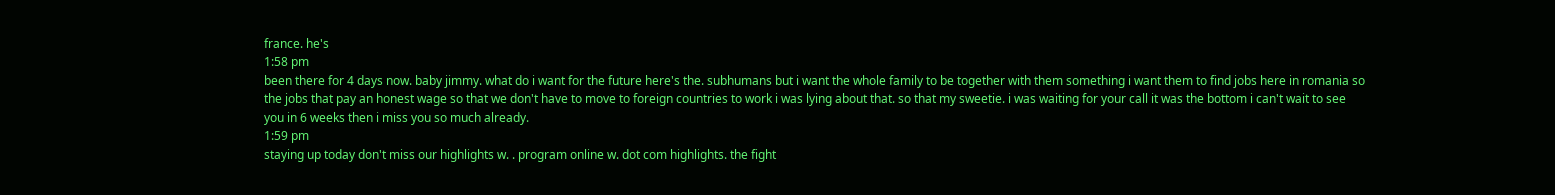france. he's
1:58 pm
been there for 4 days now. baby jimmy. what do i want for the future here's the. subhumans but i want the whole family to be together with them something i want them to find jobs here in romania so the jobs that pay an honest wage so that we don't have to move to foreign countries to work i was lying about that. so that my sweetie. i was waiting for your call it was the bottom i can't wait to see you in 6 weeks then i miss you so much already.
1:59 pm
staying up today don't miss our highlights w. . program online w. dot com highlights. the fight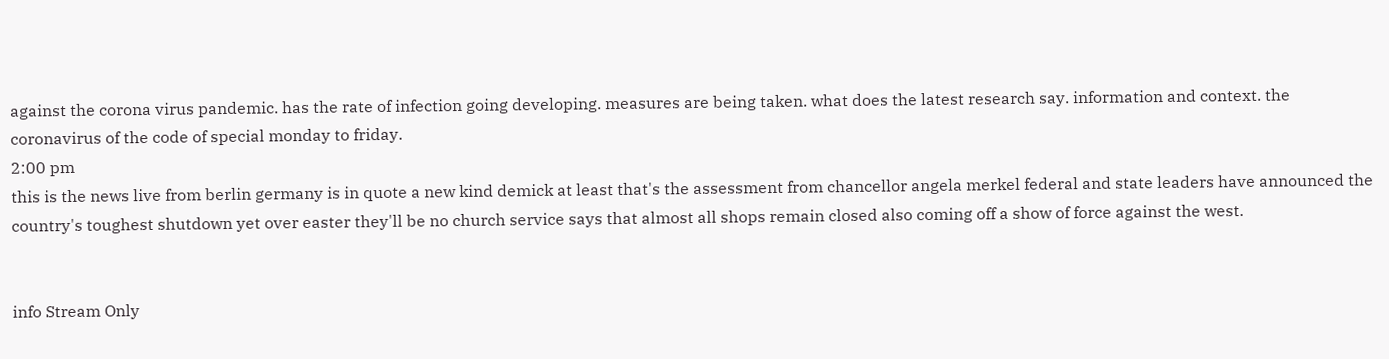against the corona virus pandemic. has the rate of infection going developing. measures are being taken. what does the latest research say. information and context. the coronavirus of the code of special monday to friday.
2:00 pm
this is the news live from berlin germany is in quote a new kind demick at least that's the assessment from chancellor angela merkel federal and state leaders have announced the country's toughest shutdown yet over easter they'll be no church service says that almost all shops remain closed also coming off a show of force against the west.


info Stream Only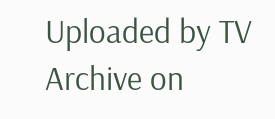Uploaded by TV Archive on